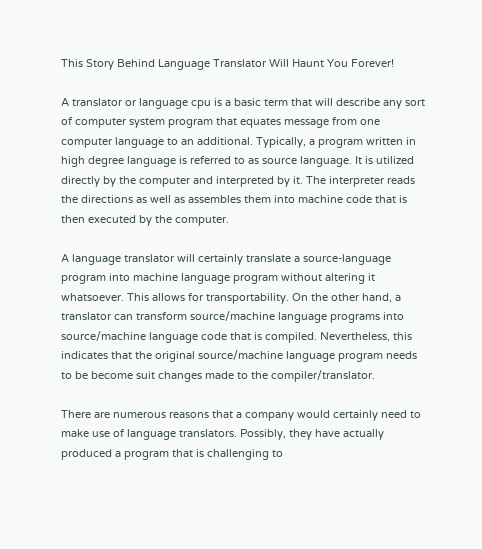This Story Behind Language Translator Will Haunt You Forever!

A translator or language cpu is a basic term that will describe any sort of computer system program that equates message from one computer language to an additional. Typically, a program written in high degree language is referred to as source language. It is utilized directly by the computer and interpreted by it. The interpreter reads the directions as well as assembles them into machine code that is then executed by the computer.

A language translator will certainly translate a source-language program into machine language program without altering it whatsoever. This allows for transportability. On the other hand, a translator can transform source/machine language programs into source/machine language code that is compiled. Nevertheless, this indicates that the original source/machine language program needs to be become suit changes made to the compiler/translator.

There are numerous reasons that a company would certainly need to make use of language translators. Possibly, they have actually produced a program that is challenging to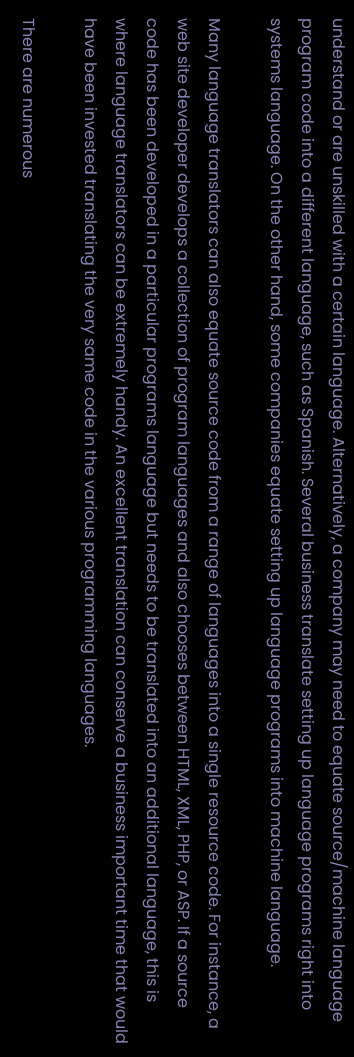understand or are unskilled with a certain language. Alternatively, a company may need to equate source/machine language program code into a different language, such as Spanish. Several business translate setting up language programs right into systems language. On the other hand, some companies equate setting up language programs into machine language.

Many language translators can also equate source code from a range of languages into a single resource code. For instance, a web site developer develops a collection of program languages and also chooses between HTML, XML, PHP, or ASP. If a source code has been developed in a particular programs language but needs to be translated into an additional language, this is where language translators can be extremely handy. An excellent translation can conserve a business important time that would have been invested translating the very same code in the various programming languages.

There are numerous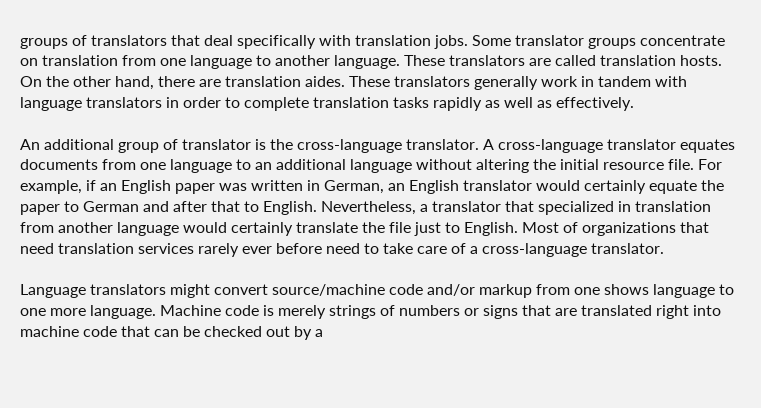groups of translators that deal specifically with translation jobs. Some translator groups concentrate on translation from one language to another language. These translators are called translation hosts. On the other hand, there are translation aides. These translators generally work in tandem with language translators in order to complete translation tasks rapidly as well as effectively.

An additional group of translator is the cross-language translator. A cross-language translator equates documents from one language to an additional language without altering the initial resource file. For example, if an English paper was written in German, an English translator would certainly equate the paper to German and after that to English. Nevertheless, a translator that specialized in translation from another language would certainly translate the file just to English. Most of organizations that need translation services rarely ever before need to take care of a cross-language translator.

Language translators might convert source/machine code and/or markup from one shows language to one more language. Machine code is merely strings of numbers or signs that are translated right into machine code that can be checked out by a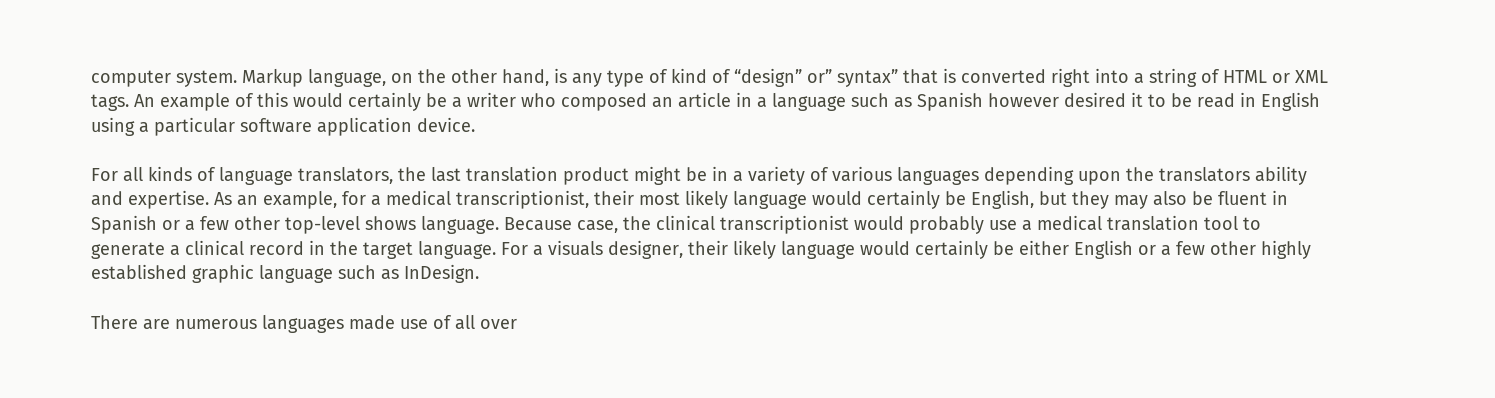computer system. Markup language, on the other hand, is any type of kind of “design” or” syntax” that is converted right into a string of HTML or XML tags. An example of this would certainly be a writer who composed an article in a language such as Spanish however desired it to be read in English using a particular software application device.

For all kinds of language translators, the last translation product might be in a variety of various languages depending upon the translators ability and expertise. As an example, for a medical transcriptionist, their most likely language would certainly be English, but they may also be fluent in Spanish or a few other top-level shows language. Because case, the clinical transcriptionist would probably use a medical translation tool to generate a clinical record in the target language. For a visuals designer, their likely language would certainly be either English or a few other highly established graphic language such as InDesign.

There are numerous languages made use of all over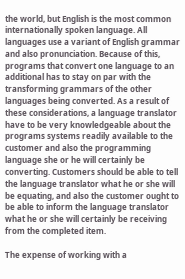the world, but English is the most common internationally spoken language. All languages use a variant of English grammar and also pronunciation. Because of this, programs that convert one language to an additional has to stay on par with the transforming grammars of the other languages being converted. As a result of these considerations, a language translator have to be very knowledgeable about the programs systems readily available to the customer and also the programming language she or he will certainly be converting. Customers should be able to tell the language translator what he or she will be equating, and also the customer ought to be able to inform the language translator what he or she will certainly be receiving from the completed item.

The expense of working with a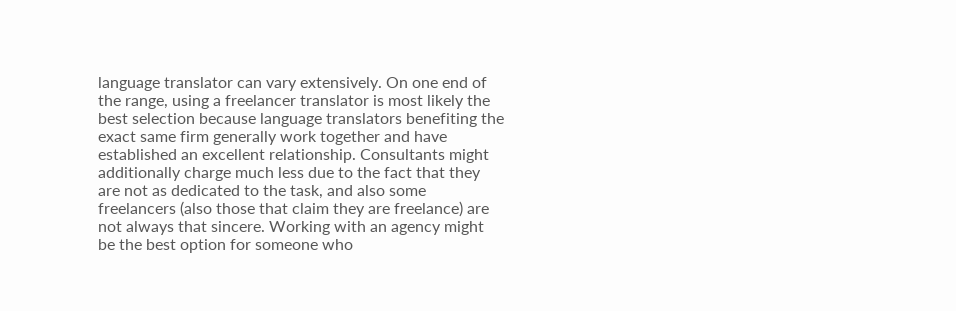language translator can vary extensively. On one end of the range, using a freelancer translator is most likely the best selection because language translators benefiting the exact same firm generally work together and have established an excellent relationship. Consultants might additionally charge much less due to the fact that they are not as dedicated to the task, and also some freelancers (also those that claim they are freelance) are not always that sincere. Working with an agency might be the best option for someone who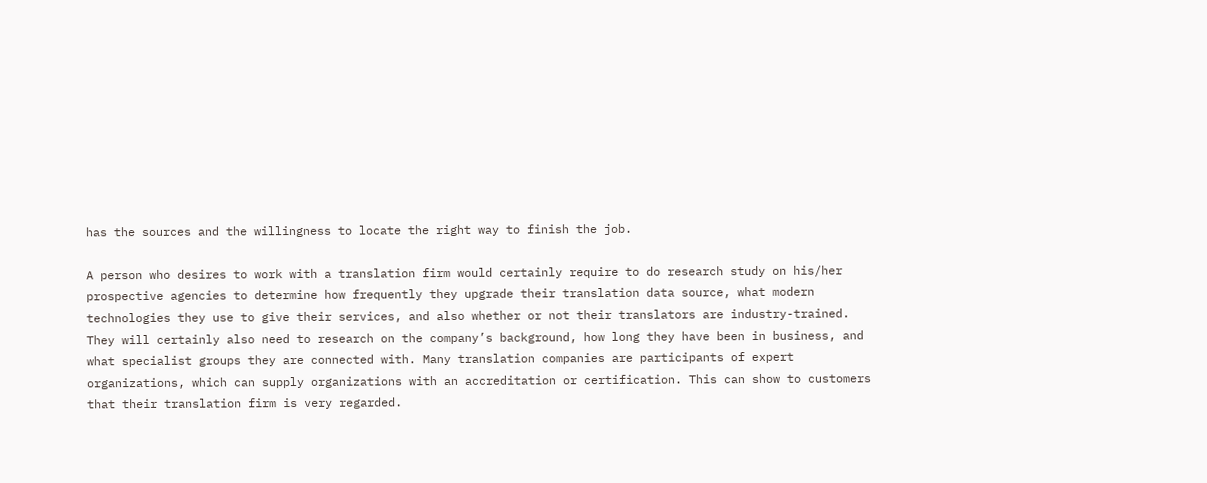has the sources and the willingness to locate the right way to finish the job.

A person who desires to work with a translation firm would certainly require to do research study on his/her prospective agencies to determine how frequently they upgrade their translation data source, what modern technologies they use to give their services, and also whether or not their translators are industry-trained. They will certainly also need to research on the company’s background, how long they have been in business, and what specialist groups they are connected with. Many translation companies are participants of expert organizations, which can supply organizations with an accreditation or certification. This can show to customers that their translation firm is very regarded.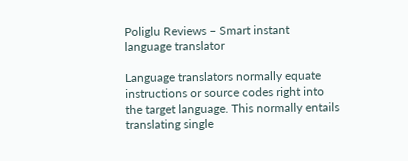Poliglu Reviews – Smart instant language translator

Language translators normally equate instructions or source codes right into the target language. This normally entails translating single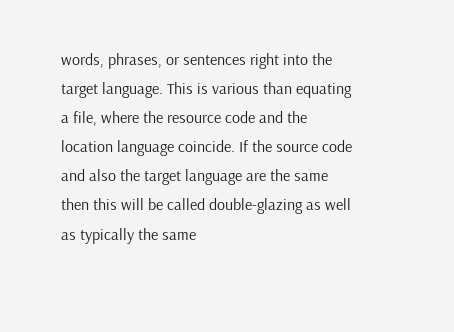words, phrases, or sentences right into the target language. This is various than equating a file, where the resource code and the location language coincide. If the source code and also the target language are the same then this will be called double-glazing as well as typically the same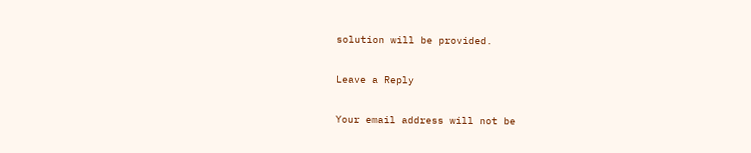solution will be provided.

Leave a Reply

Your email address will not be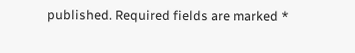published. Required fields are marked *